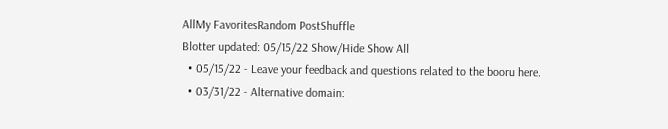AllMy FavoritesRandom PostShuffle
Blotter updated: 05/15/22 Show/Hide Show All
  • 05/15/22 - Leave your feedback and questions related to the booru here.
  • 03/31/22 - Alternative domain: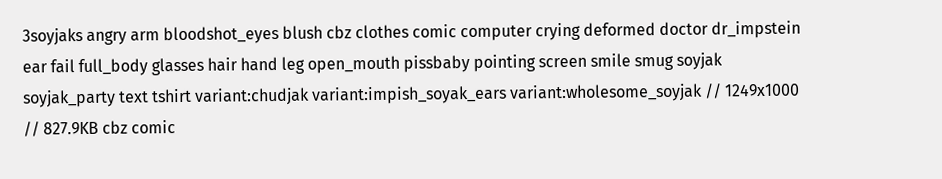3soyjaks angry arm bloodshot_eyes blush cbz clothes comic computer crying deformed doctor dr_impstein ear fail full_body glasses hair hand leg open_mouth pissbaby pointing screen smile smug soyjak soyjak_party text tshirt variant:chudjak variant:impish_soyak_ears variant:wholesome_soyjak // 1249x1000 // 827.9KB cbz comic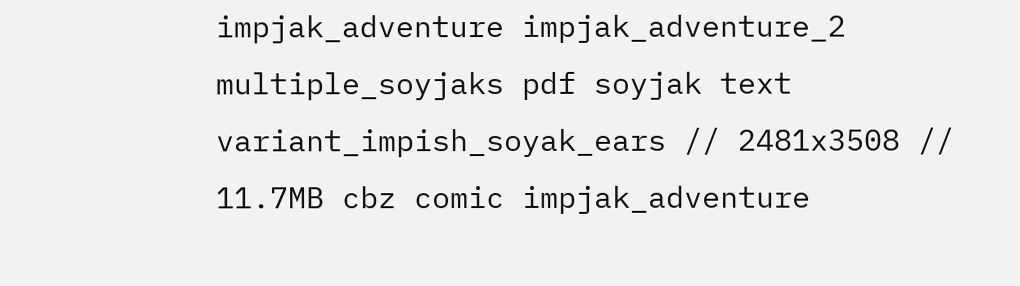impjak_adventure impjak_adventure_2 multiple_soyjaks pdf soyjak text variant_impish_soyak_ears // 2481x3508 // 11.7MB cbz comic impjak_adventure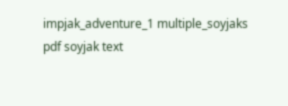impjak_adventure_1 multiple_soyjaks pdf soyjak text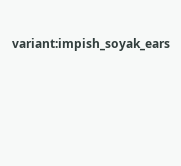variant:impish_soyak_ears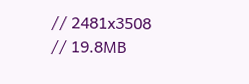// 2481x3508 // 19.8MB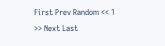First Prev Random << 1 >> Next Last